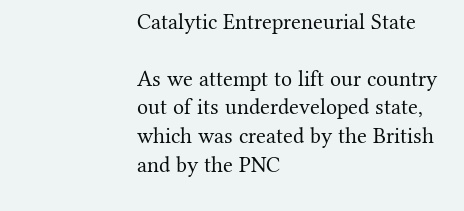Catalytic Entrepreneurial State

As we attempt to lift our country out of its underdeveloped state, which was created by the British and by the PNC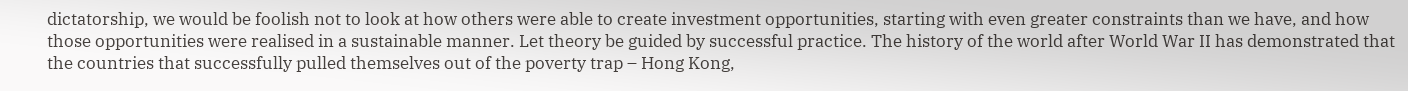dictatorship, we would be foolish not to look at how others were able to create investment opportunities, starting with even greater constraints than we have, and how those opportunities were realised in a sustainable manner. Let theory be guided by successful practice. The history of the world after World War II has demonstrated that the countries that successfully pulled themselves out of the poverty trap – Hong Kong,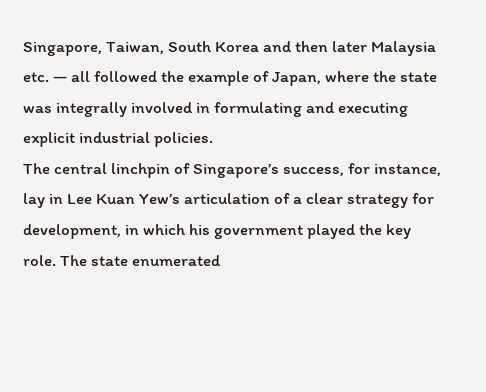Singapore, Taiwan, South Korea and then later Malaysia etc. — all followed the example of Japan, where the state was integrally involved in formulating and executing explicit industrial policies.
The central linchpin of Singapore’s success, for instance, lay in Lee Kuan Yew’s articulation of a clear strategy for development, in which his government played the key role. The state enumerated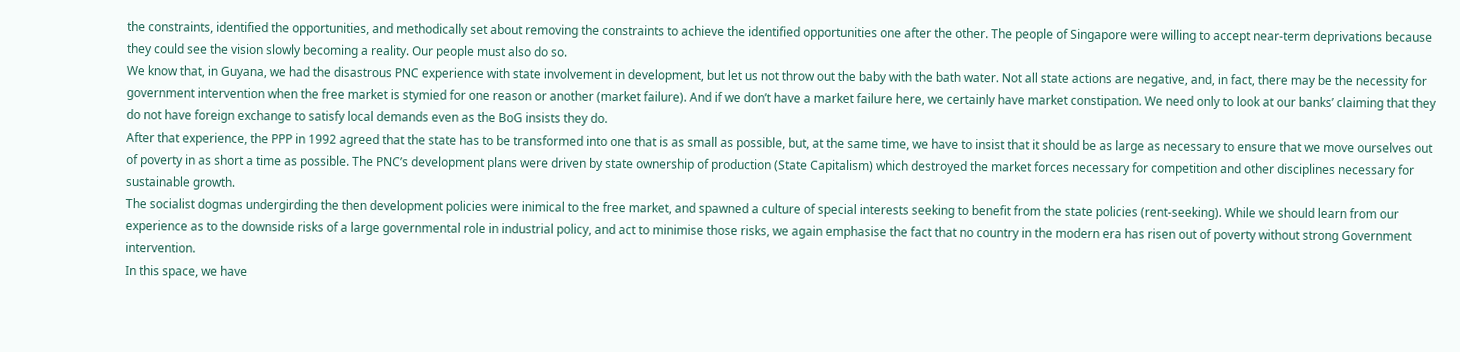the constraints, identified the opportunities, and methodically set about removing the constraints to achieve the identified opportunities one after the other. The people of Singapore were willing to accept near-term deprivations because they could see the vision slowly becoming a reality. Our people must also do so.
We know that, in Guyana, we had the disastrous PNC experience with state involvement in development, but let us not throw out the baby with the bath water. Not all state actions are negative, and, in fact, there may be the necessity for government intervention when the free market is stymied for one reason or another (market failure). And if we don’t have a market failure here, we certainly have market constipation. We need only to look at our banks’ claiming that they do not have foreign exchange to satisfy local demands even as the BoG insists they do.
After that experience, the PPP in 1992 agreed that the state has to be transformed into one that is as small as possible, but, at the same time, we have to insist that it should be as large as necessary to ensure that we move ourselves out of poverty in as short a time as possible. The PNC’s development plans were driven by state ownership of production (State Capitalism) which destroyed the market forces necessary for competition and other disciplines necessary for sustainable growth.
The socialist dogmas undergirding the then development policies were inimical to the free market, and spawned a culture of special interests seeking to benefit from the state policies (rent-seeking). While we should learn from our experience as to the downside risks of a large governmental role in industrial policy, and act to minimise those risks, we again emphasise the fact that no country in the modern era has risen out of poverty without strong Government intervention.
In this space, we have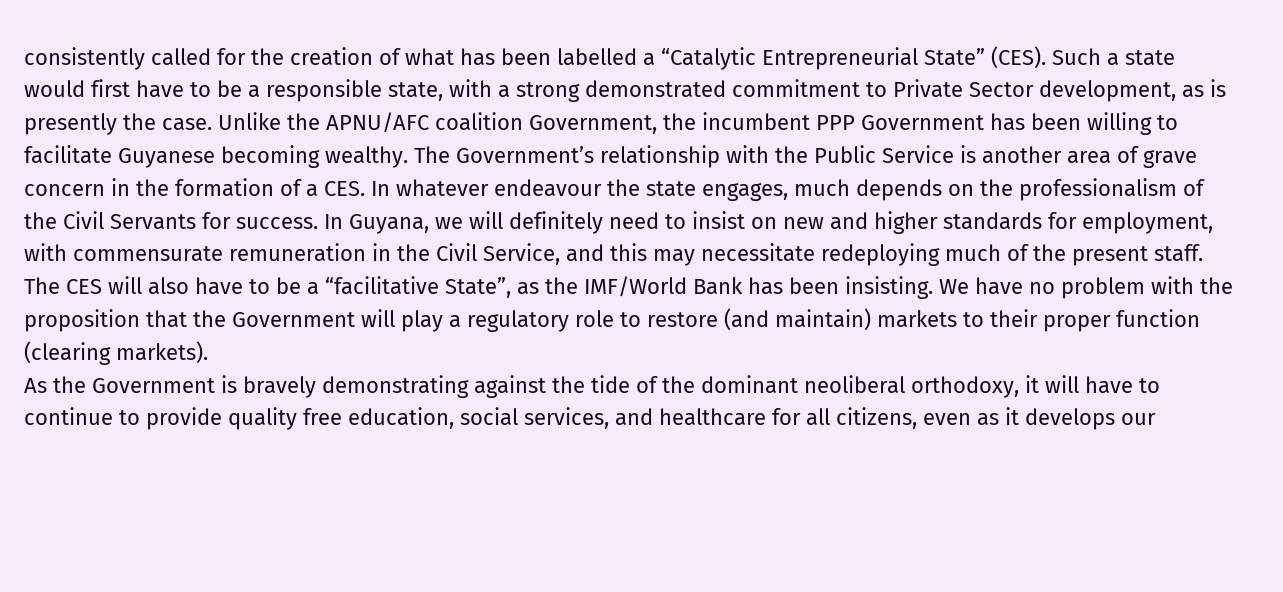consistently called for the creation of what has been labelled a “Catalytic Entrepreneurial State” (CES). Such a state would first have to be a responsible state, with a strong demonstrated commitment to Private Sector development, as is presently the case. Unlike the APNU/AFC coalition Government, the incumbent PPP Government has been willing to facilitate Guyanese becoming wealthy. The Government’s relationship with the Public Service is another area of grave concern in the formation of a CES. In whatever endeavour the state engages, much depends on the professionalism of the Civil Servants for success. In Guyana, we will definitely need to insist on new and higher standards for employment, with commensurate remuneration in the Civil Service, and this may necessitate redeploying much of the present staff.
The CES will also have to be a “facilitative State”, as the IMF/World Bank has been insisting. We have no problem with the proposition that the Government will play a regulatory role to restore (and maintain) markets to their proper function (clearing markets).
As the Government is bravely demonstrating against the tide of the dominant neoliberal orthodoxy, it will have to continue to provide quality free education, social services, and healthcare for all citizens, even as it develops our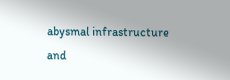abysmal infrastructure and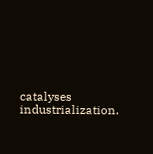catalyses industrialization.